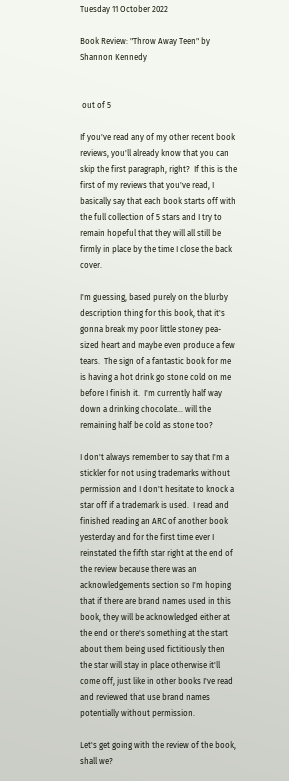Tuesday 11 October 2022

Book Review: "Throw Away Teen" by Shannon Kennedy


 out of 5

If you've read any of my other recent book reviews, you'll already know that you can skip the first paragraph, right?  If this is the first of my reviews that you've read, I basically say that each book starts off with the full collection of 5 stars and I try to remain hopeful that they will all still be firmly in place by the time I close the back cover.

I'm guessing, based purely on the blurby description thing for this book, that it's gonna break my poor little stoney pea-sized heart and maybe even produce a few tears.  The sign of a fantastic book for me is having a hot drink go stone cold on me before I finish it.  I'm currently half way down a drinking chocolate... will the remaining half be cold as stone too?

I don't always remember to say that I'm a stickler for not using trademarks without permission and I don't hesitate to knock a star off if a trademark is used.  I read and finished reading an ARC of another book yesterday and for the first time ever I reinstated the fifth star right at the end of the review because there was an acknowledgements section so I'm hoping that if there are brand names used in this book, they will be acknowledged either at the end or there's something at the start about them being used fictitiously then the star will stay in place otherwise it'll come off, just like in other books I've read and reviewed that use brand names potentially without permission.

Let's get going with the review of the book, shall we?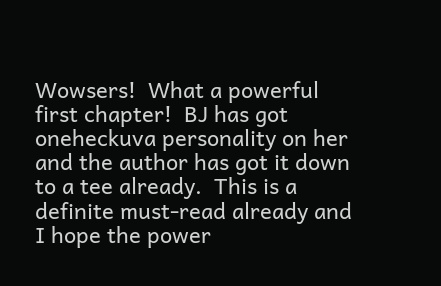Wowsers!  What a powerful first chapter!  BJ has got oneheckuva personality on her and the author has got it down to a tee already.  This is a definite must-read already and I hope the power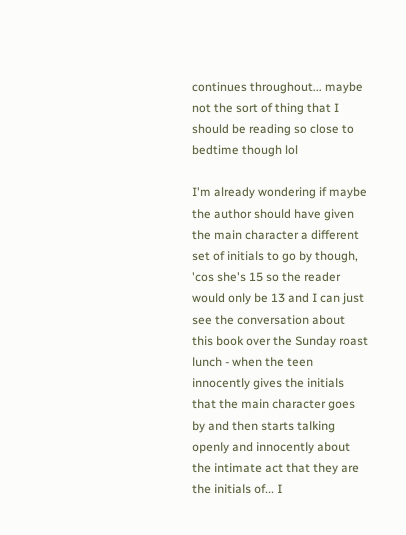continues throughout... maybe not the sort of thing that I should be reading so close to bedtime though lol

I'm already wondering if maybe the author should have given the main character a different set of initials to go by though, 'cos she's 15 so the reader would only be 13 and I can just see the conversation about this book over the Sunday roast lunch - when the teen innocently gives the initials that the main character goes by and then starts talking openly and innocently about the intimate act that they are the initials of... I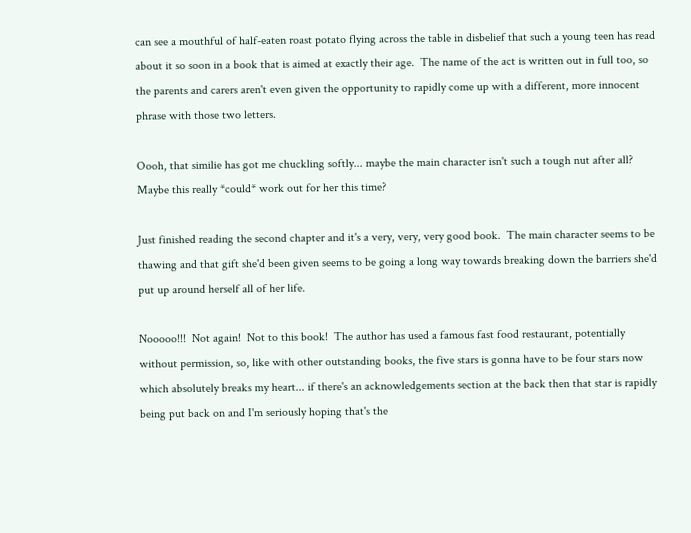can see a mouthful of half-eaten roast potato flying across the table in disbelief that such a young teen has read about it so soon in a book that is aimed at exactly their age.  The name of the act is written out in full too, so the parents and carers aren't even given the opportunity to rapidly come up with a different, more innocent phrase with those two letters.

Oooh, that similie has got me chuckling softly... maybe the main character isn't such a tough nut after all?  Maybe this really *could* work out for her this time?

Just finished reading the second chapter and it's a very, very, very good book.  The main character seems to be thawing and that gift she'd been given seems to be going a long way towards breaking down the barriers she'd put up around herself all of her life.

Nooooo!!!  Not again!  Not to this book!  The author has used a famous fast food restaurant, potentially without permission, so, like with other outstanding books, the five stars is gonna have to be four stars now which absolutely breaks my heart... if there's an acknowledgements section at the back then that star is rapidly being put back on and I'm seriously hoping that's the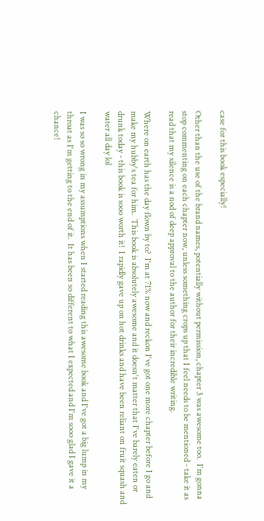case for this book especially!

Other than the use of the brand names, potentially without permission, chapter 3 was awesome too.  I'm gonna stop commenting on each chapter now, unless something crops up that I feel needs to be mentioned - take it as read that my silence is a nod of deep approval to the author for their incredible writing.

Where on earth has the day flown by to?  I'm at 71% now and reckon I've got one more chapter before I go and make my hubby's tea for him.  This book is absolutely awesome and it doesn't matter that I've barely eaten or drunk today - this book is sooo worth it!  I rapidly gave up on hot drinks and have been reliant on fruit squash and water all day lol

I was so so wrong in my assumptions when I started reading this awesome book and I've got a big lump in my throat as I'm getting to the end of it.  It has been so different to what I expected and I'm sooo glad I gave it a chance!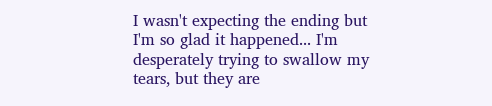I wasn't expecting the ending but I'm so glad it happened... I'm desperately trying to swallow my tears, but they are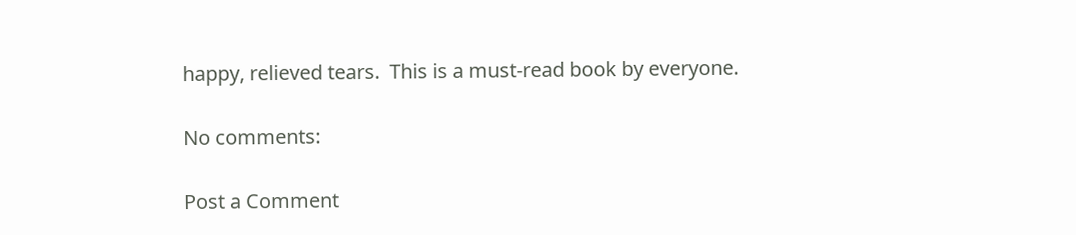happy, relieved tears.  This is a must-read book by everyone.

No comments:

Post a Comment